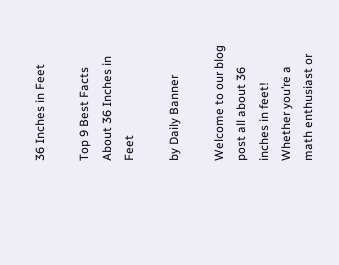36 Inches in Feet

Top 9 Best Facts About 36 Inches in Feet

by Daily Banner

Welcome to our blog post all about 36 inches in feet! Whether you’re a math enthusiast or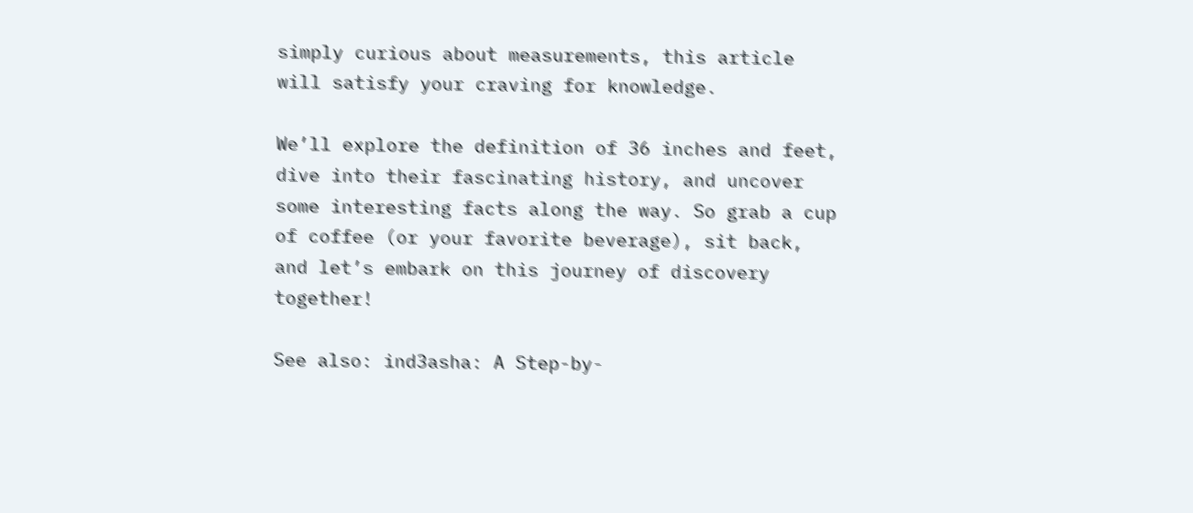simply curious about measurements, this article will satisfy your craving for knowledge.

We’ll explore the definition of 36 inches and feet, dive into their fascinating history, and uncover some interesting facts along the way. So grab a cup of coffee (or your favorite beverage), sit back, and let’s embark on this journey of discovery together!

See also: ind3asha: A Step-by-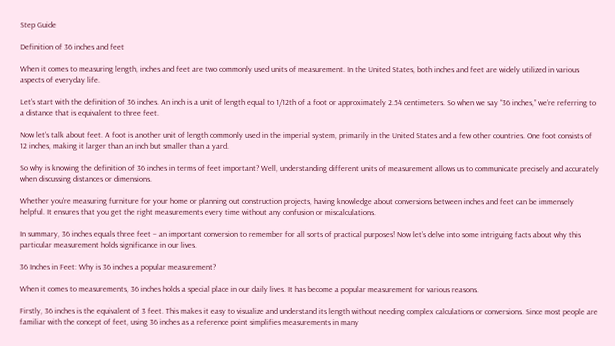Step Guide

Definition of 36 inches and feet

When it comes to measuring length, inches and feet are two commonly used units of measurement. In the United States, both inches and feet are widely utilized in various aspects of everyday life.

Let’s start with the definition of 36 inches. An inch is a unit of length equal to 1/12th of a foot or approximately 2.54 centimeters. So when we say “36 inches,” we’re referring to a distance that is equivalent to three feet.

Now let’s talk about feet. A foot is another unit of length commonly used in the imperial system, primarily in the United States and a few other countries. One foot consists of 12 inches, making it larger than an inch but smaller than a yard.

So why is knowing the definition of 36 inches in terms of feet important? Well, understanding different units of measurement allows us to communicate precisely and accurately when discussing distances or dimensions.

Whether you’re measuring furniture for your home or planning out construction projects, having knowledge about conversions between inches and feet can be immensely helpful. It ensures that you get the right measurements every time without any confusion or miscalculations.

In summary, 36 inches equals three feet – an important conversion to remember for all sorts of practical purposes! Now let’s delve into some intriguing facts about why this particular measurement holds significance in our lives.

36 Inches in Feet: Why is 36 inches a popular measurement?

When it comes to measurements, 36 inches holds a special place in our daily lives. It has become a popular measurement for various reasons.

Firstly, 36 inches is the equivalent of 3 feet. This makes it easy to visualize and understand its length without needing complex calculations or conversions. Since most people are familiar with the concept of feet, using 36 inches as a reference point simplifies measurements in many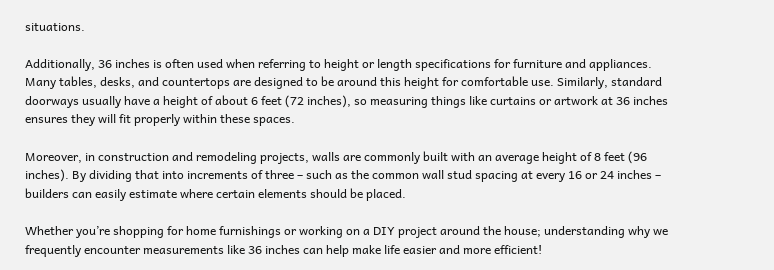situations.

Additionally, 36 inches is often used when referring to height or length specifications for furniture and appliances. Many tables, desks, and countertops are designed to be around this height for comfortable use. Similarly, standard doorways usually have a height of about 6 feet (72 inches), so measuring things like curtains or artwork at 36 inches ensures they will fit properly within these spaces.

Moreover, in construction and remodeling projects, walls are commonly built with an average height of 8 feet (96 inches). By dividing that into increments of three – such as the common wall stud spacing at every 16 or 24 inches – builders can easily estimate where certain elements should be placed.

Whether you’re shopping for home furnishings or working on a DIY project around the house; understanding why we frequently encounter measurements like 36 inches can help make life easier and more efficient!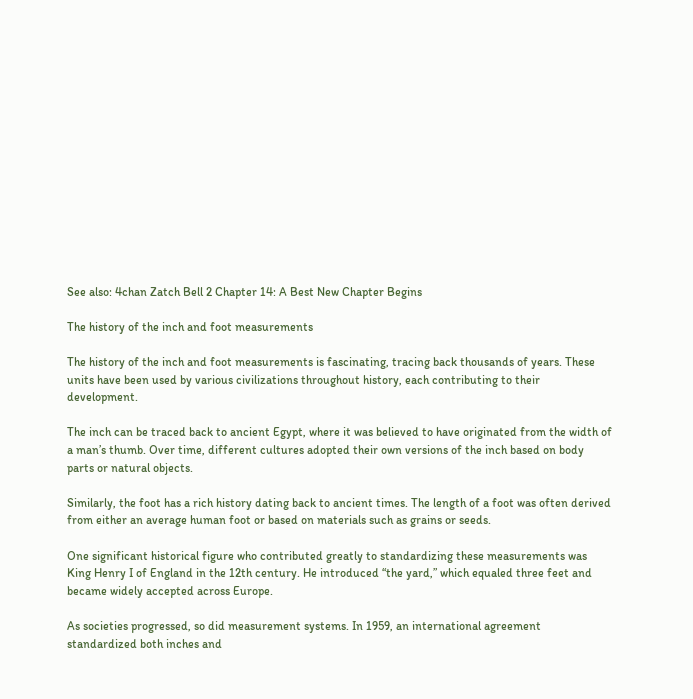See also: 4chan Zatch Bell 2 Chapter 14: A Best New Chapter Begins

The history of the inch and foot measurements

The history of the inch and foot measurements is fascinating, tracing back thousands of years. These units have been used by various civilizations throughout history, each contributing to their development.

The inch can be traced back to ancient Egypt, where it was believed to have originated from the width of a man’s thumb. Over time, different cultures adopted their own versions of the inch based on body parts or natural objects.

Similarly, the foot has a rich history dating back to ancient times. The length of a foot was often derived from either an average human foot or based on materials such as grains or seeds.

One significant historical figure who contributed greatly to standardizing these measurements was King Henry I of England in the 12th century. He introduced “the yard,” which equaled three feet and became widely accepted across Europe.

As societies progressed, so did measurement systems. In 1959, an international agreement standardized both inches and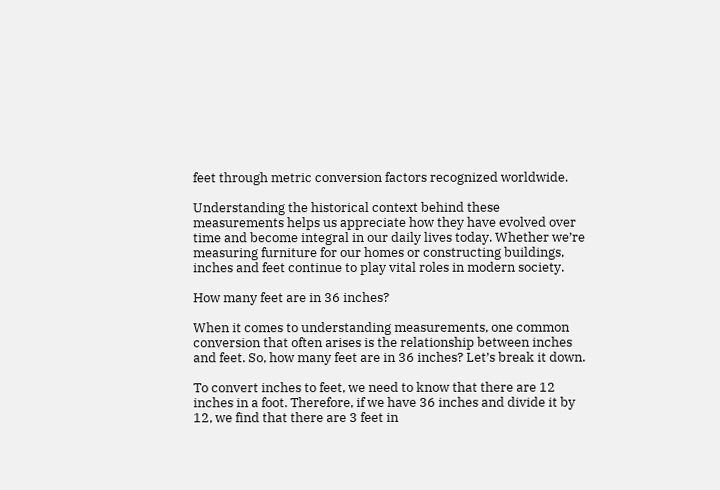feet through metric conversion factors recognized worldwide.

Understanding the historical context behind these measurements helps us appreciate how they have evolved over time and become integral in our daily lives today. Whether we’re measuring furniture for our homes or constructing buildings, inches and feet continue to play vital roles in modern society.

How many feet are in 36 inches?

When it comes to understanding measurements, one common conversion that often arises is the relationship between inches and feet. So, how many feet are in 36 inches? Let’s break it down.

To convert inches to feet, we need to know that there are 12 inches in a foot. Therefore, if we have 36 inches and divide it by 12, we find that there are 3 feet in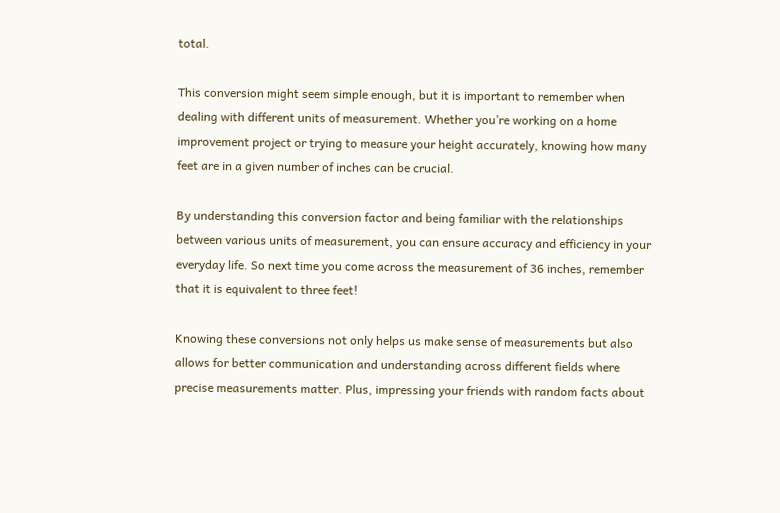total.

This conversion might seem simple enough, but it is important to remember when dealing with different units of measurement. Whether you’re working on a home improvement project or trying to measure your height accurately, knowing how many feet are in a given number of inches can be crucial.

By understanding this conversion factor and being familiar with the relationships between various units of measurement, you can ensure accuracy and efficiency in your everyday life. So next time you come across the measurement of 36 inches, remember that it is equivalent to three feet!

Knowing these conversions not only helps us make sense of measurements but also allows for better communication and understanding across different fields where precise measurements matter. Plus, impressing your friends with random facts about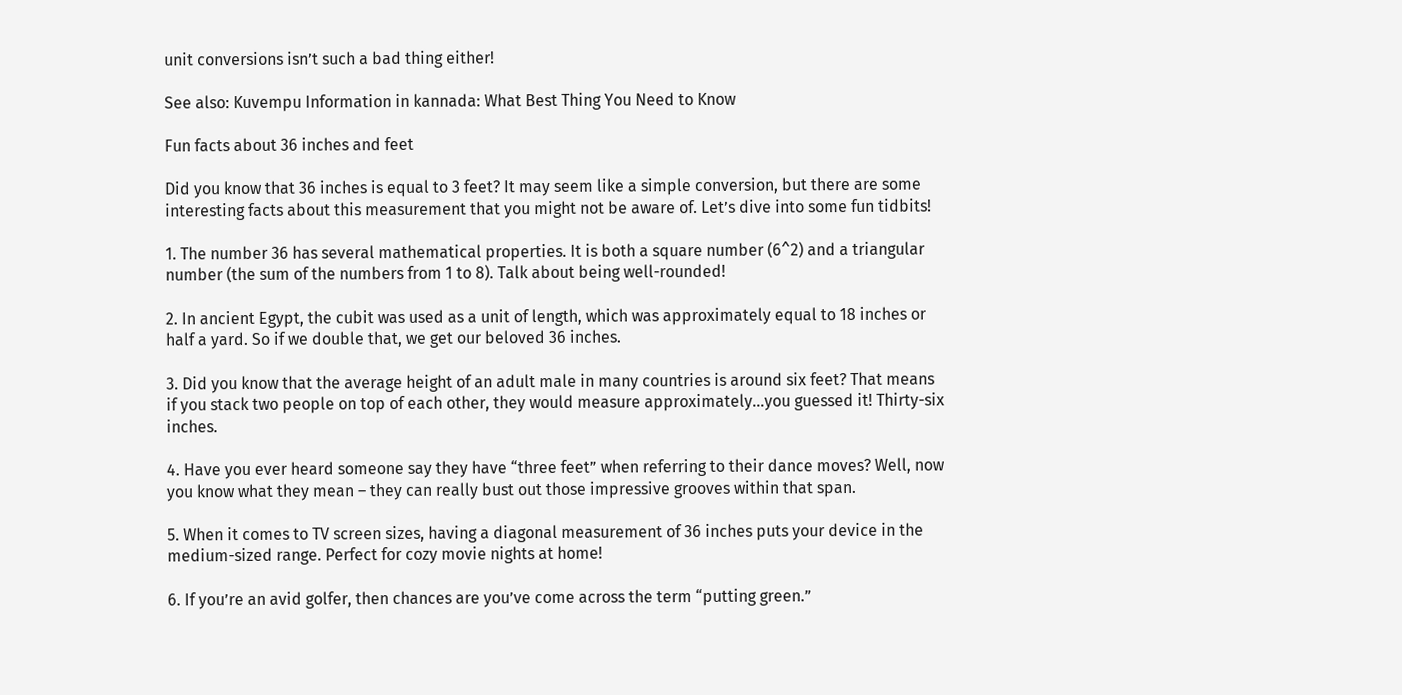unit conversions isn’t such a bad thing either!

See also: Kuvempu Information in kannada: What Best Thing You Need to Know

Fun facts about 36 inches and feet

Did you know that 36 inches is equal to 3 feet? It may seem like a simple conversion, but there are some interesting facts about this measurement that you might not be aware of. Let’s dive into some fun tidbits!

1. The number 36 has several mathematical properties. It is both a square number (6^2) and a triangular number (the sum of the numbers from 1 to 8). Talk about being well-rounded!

2. In ancient Egypt, the cubit was used as a unit of length, which was approximately equal to 18 inches or half a yard. So if we double that, we get our beloved 36 inches.

3. Did you know that the average height of an adult male in many countries is around six feet? That means if you stack two people on top of each other, they would measure approximately…you guessed it! Thirty-six inches.

4. Have you ever heard someone say they have “three feet” when referring to their dance moves? Well, now you know what they mean – they can really bust out those impressive grooves within that span.

5. When it comes to TV screen sizes, having a diagonal measurement of 36 inches puts your device in the medium-sized range. Perfect for cozy movie nights at home!

6. If you’re an avid golfer, then chances are you’ve come across the term “putting green.”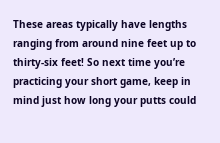These areas typically have lengths ranging from around nine feet up to thirty-six feet! So next time you’re practicing your short game, keep in mind just how long your putts could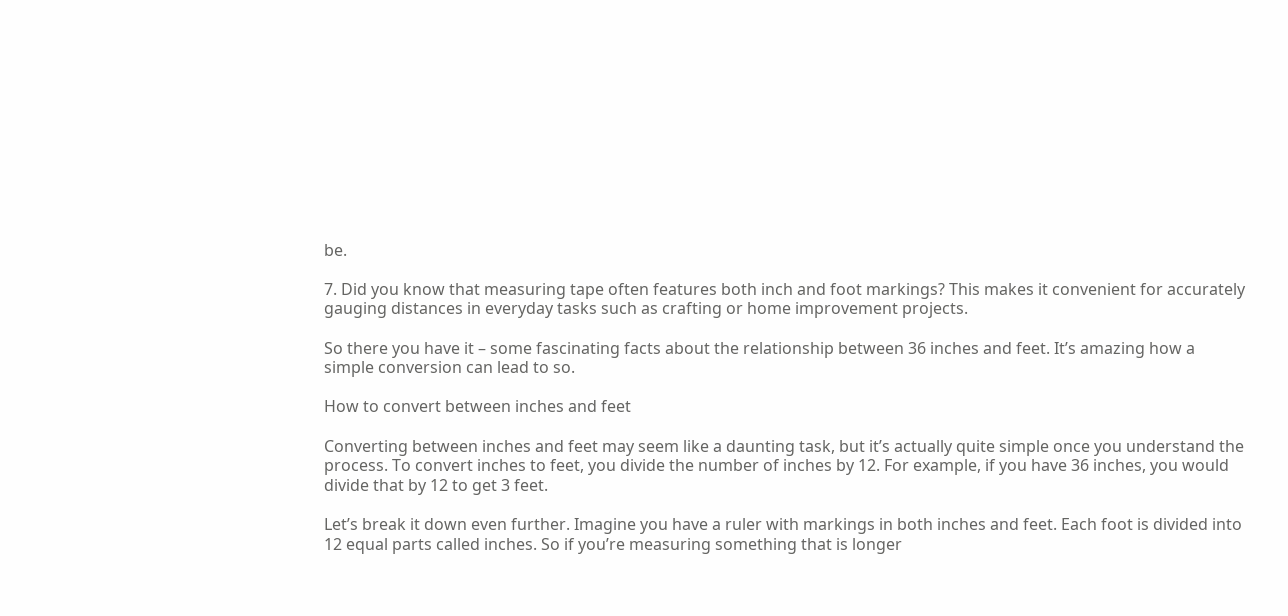be.

7. Did you know that measuring tape often features both inch and foot markings? This makes it convenient for accurately gauging distances in everyday tasks such as crafting or home improvement projects.

So there you have it – some fascinating facts about the relationship between 36 inches and feet. It’s amazing how a simple conversion can lead to so.

How to convert between inches and feet

Converting between inches and feet may seem like a daunting task, but it’s actually quite simple once you understand the process. To convert inches to feet, you divide the number of inches by 12. For example, if you have 36 inches, you would divide that by 12 to get 3 feet.

Let’s break it down even further. Imagine you have a ruler with markings in both inches and feet. Each foot is divided into 12 equal parts called inches. So if you’re measuring something that is longer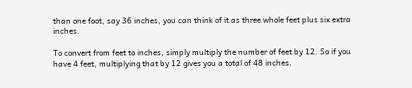than one foot, say 36 inches, you can think of it as three whole feet plus six extra inches.

To convert from feet to inches, simply multiply the number of feet by 12. So if you have 4 feet, multiplying that by 12 gives you a total of 48 inches.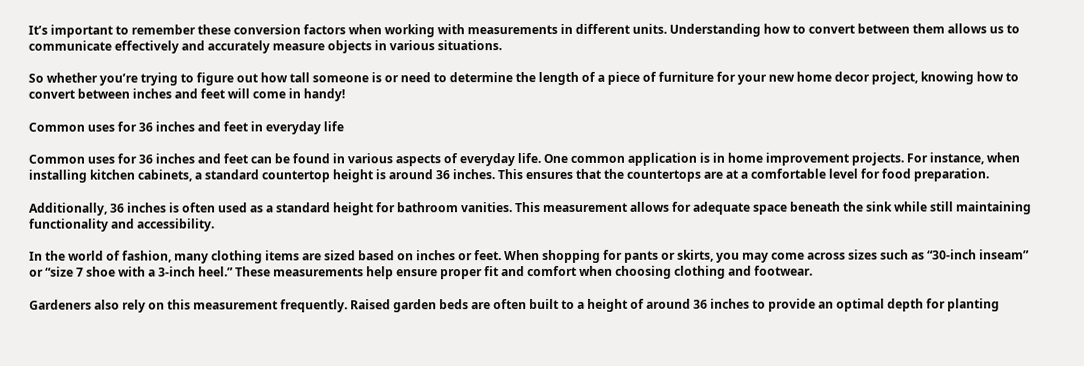It’s important to remember these conversion factors when working with measurements in different units. Understanding how to convert between them allows us to communicate effectively and accurately measure objects in various situations.

So whether you’re trying to figure out how tall someone is or need to determine the length of a piece of furniture for your new home decor project, knowing how to convert between inches and feet will come in handy!

Common uses for 36 inches and feet in everyday life

Common uses for 36 inches and feet can be found in various aspects of everyday life. One common application is in home improvement projects. For instance, when installing kitchen cabinets, a standard countertop height is around 36 inches. This ensures that the countertops are at a comfortable level for food preparation.

Additionally, 36 inches is often used as a standard height for bathroom vanities. This measurement allows for adequate space beneath the sink while still maintaining functionality and accessibility.

In the world of fashion, many clothing items are sized based on inches or feet. When shopping for pants or skirts, you may come across sizes such as “30-inch inseam” or “size 7 shoe with a 3-inch heel.” These measurements help ensure proper fit and comfort when choosing clothing and footwear.

Gardeners also rely on this measurement frequently. Raised garden beds are often built to a height of around 36 inches to provide an optimal depth for planting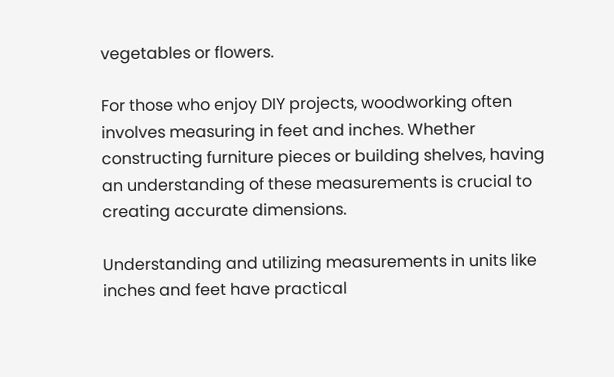vegetables or flowers.

For those who enjoy DIY projects, woodworking often involves measuring in feet and inches. Whether constructing furniture pieces or building shelves, having an understanding of these measurements is crucial to creating accurate dimensions.

Understanding and utilizing measurements in units like inches and feet have practical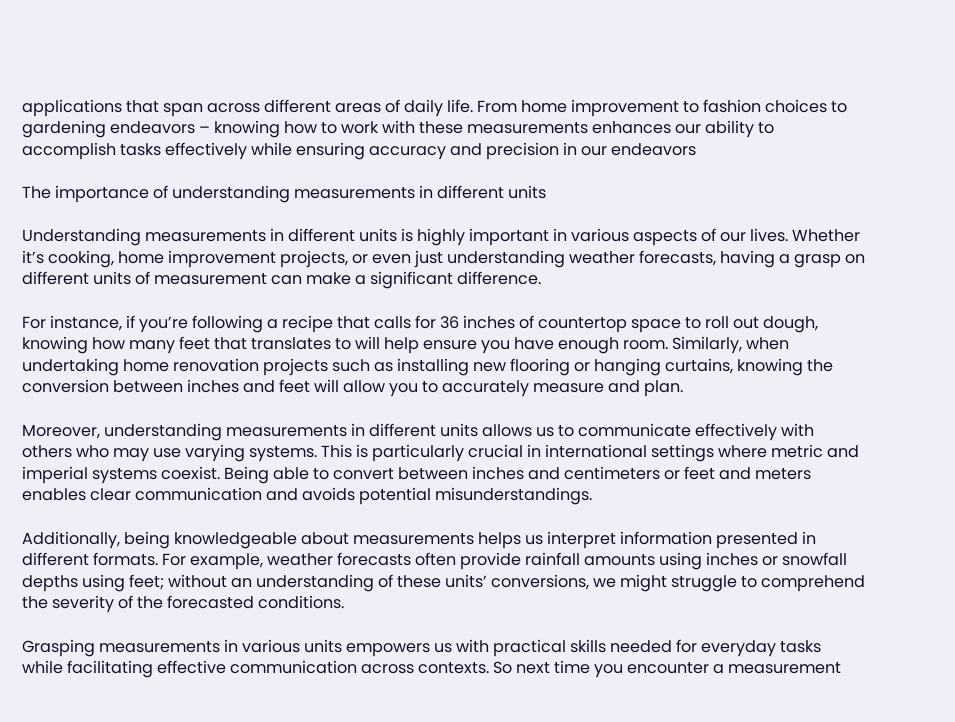applications that span across different areas of daily life. From home improvement to fashion choices to gardening endeavors – knowing how to work with these measurements enhances our ability to accomplish tasks effectively while ensuring accuracy and precision in our endeavors

The importance of understanding measurements in different units

Understanding measurements in different units is highly important in various aspects of our lives. Whether it’s cooking, home improvement projects, or even just understanding weather forecasts, having a grasp on different units of measurement can make a significant difference.

For instance, if you’re following a recipe that calls for 36 inches of countertop space to roll out dough, knowing how many feet that translates to will help ensure you have enough room. Similarly, when undertaking home renovation projects such as installing new flooring or hanging curtains, knowing the conversion between inches and feet will allow you to accurately measure and plan.

Moreover, understanding measurements in different units allows us to communicate effectively with others who may use varying systems. This is particularly crucial in international settings where metric and imperial systems coexist. Being able to convert between inches and centimeters or feet and meters enables clear communication and avoids potential misunderstandings.

Additionally, being knowledgeable about measurements helps us interpret information presented in different formats. For example, weather forecasts often provide rainfall amounts using inches or snowfall depths using feet; without an understanding of these units’ conversions, we might struggle to comprehend the severity of the forecasted conditions.

Grasping measurements in various units empowers us with practical skills needed for everyday tasks while facilitating effective communication across contexts. So next time you encounter a measurement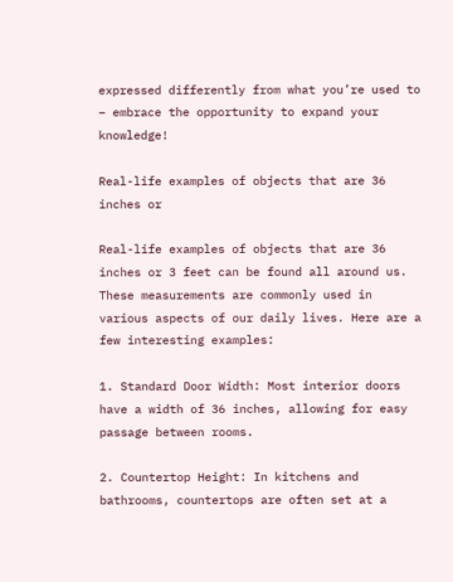expressed differently from what you’re used to – embrace the opportunity to expand your knowledge!

Real-life examples of objects that are 36 inches or

Real-life examples of objects that are 36 inches or 3 feet can be found all around us. These measurements are commonly used in various aspects of our daily lives. Here are a few interesting examples:

1. Standard Door Width: Most interior doors have a width of 36 inches, allowing for easy passage between rooms.

2. Countertop Height: In kitchens and bathrooms, countertops are often set at a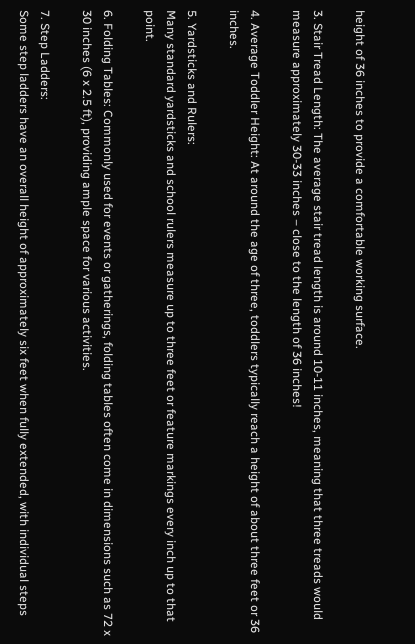height of 36 inches to provide a comfortable working surface.

3. Stair Tread Length: The average stair tread length is around 10-11 inches, meaning that three treads would measure approximately 30-33 inches – close to the length of 36 inches!

4. Average Toddler Height: At around the age of three, toddlers typically reach a height of about three feet or 36 inches.

5. Yardsticks and Rulers:
Many standard yardsticks and school rulers measure up to three feet or feature markings every inch up to that point.

6. Folding Tables: Commonly used for events or gatherings, folding tables often come in dimensions such as 72 x 30 inches (6 x 2.5 ft), providing ample space for various activities.

7. Step Ladders:
Some step ladders have an overall height of approximately six feet when fully extended, with individual steps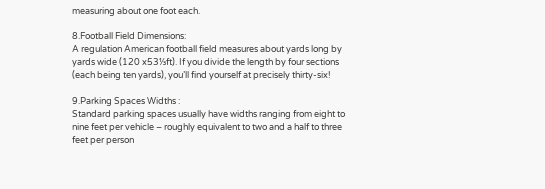measuring about one foot each.

8.Football Field Dimensions:
A regulation American football field measures about yards long by yards wide (120 x53⅓ft). If you divide the length by four sections (each being ten yards), you’ll find yourself at precisely thirty-six!

9.Parking Spaces Widths :
Standard parking spaces usually have widths ranging from eight to nine feet per vehicle – roughly equivalent to two and a half to three feet per person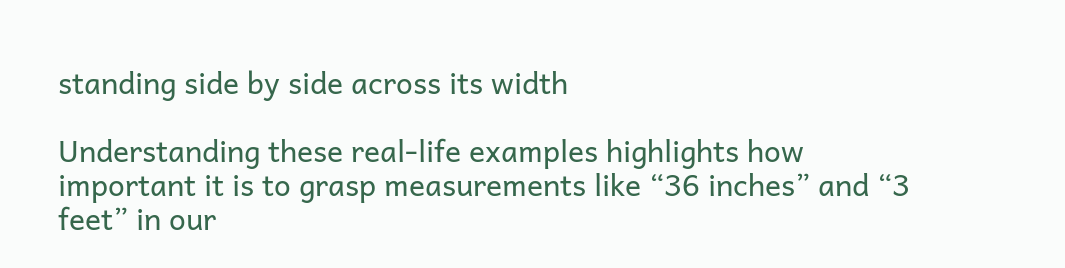standing side by side across its width

Understanding these real-life examples highlights how important it is to grasp measurements like “36 inches” and “3 feet” in our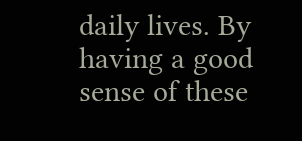daily lives. By having a good sense of these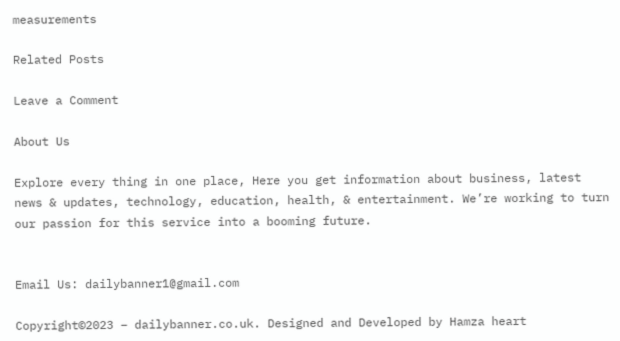measurements

Related Posts

Leave a Comment

About Us

Explore every thing in one place, Here you get information about business, latest news & updates, technology, education, health, & entertainment. We’re working to turn our passion for this service into a booming future.


Email Us: dailybanner1@gmail.com

Copyright©2023 – dailybanner.co.uk. Designed and Developed by Hamza heart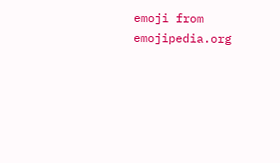emoji from emojipedia.org